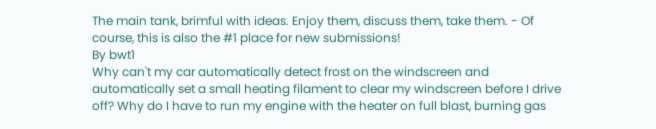The main tank, brimful with ideas. Enjoy them, discuss them, take them. - Of course, this is also the #1 place for new submissions!
By bwt1
Why can't my car automatically detect frost on the windscreen and automatically set a small heating filament to clear my windscreen before I drive off? Why do I have to run my engine with the heater on full blast, burning gas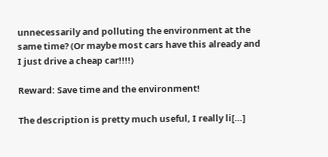unnecessarily and polluting the environment at the same time? (Or maybe most cars have this already and I just drive a cheap car!!!!)

Reward: Save time and the environment!

The description is pretty much useful, I really li[…]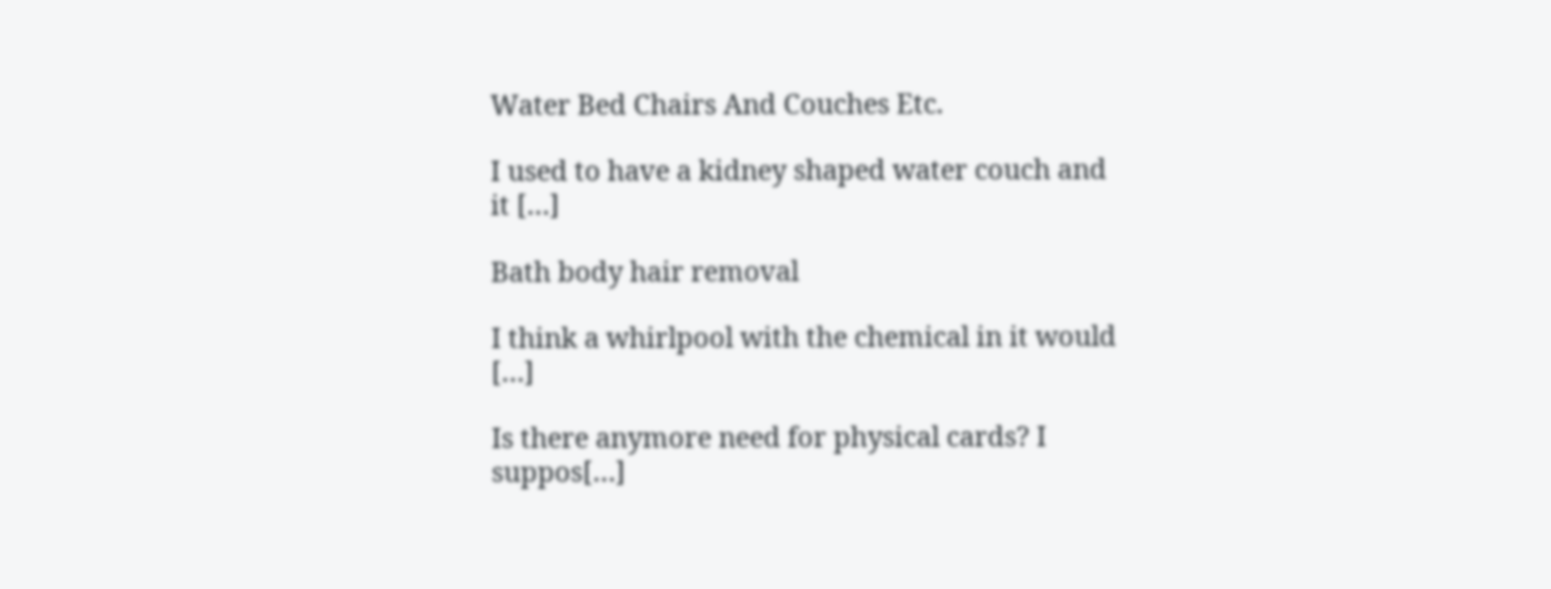Water Bed Chairs And Couches Etc.

I used to have a kidney shaped water couch and it […]

Bath body hair removal

I think a whirlpool with the chemical in it would […]

Is there anymore need for physical cards? I suppos[…]